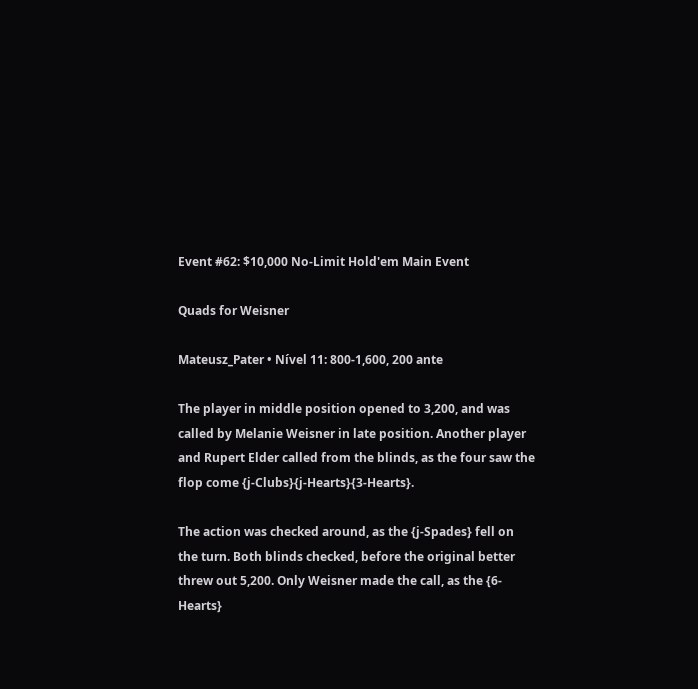Event #62: $10,000 No-Limit Hold'em Main Event

Quads for Weisner

Mateusz_Pater • Nível 11: 800-1,600, 200 ante

The player in middle position opened to 3,200, and was called by Melanie Weisner in late position. Another player and Rupert Elder called from the blinds, as the four saw the flop come {j-Clubs}{j-Hearts}{3-Hearts}.

The action was checked around, as the {j-Spades} fell on the turn. Both blinds checked, before the original better threw out 5,200. Only Weisner made the call, as the {6-Hearts}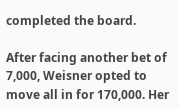completed the board.

After facing another bet of 7,000, Weisner opted to move all in for 170,000. Her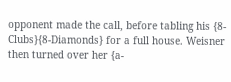opponent made the call, before tabling his {8-Clubs}{8-Diamonds} for a full house. Weisner then turned over her {a-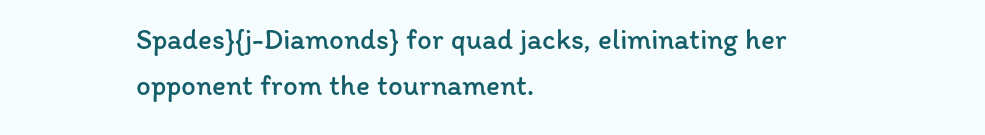Spades}{j-Diamonds} for quad jacks, eliminating her opponent from the tournament.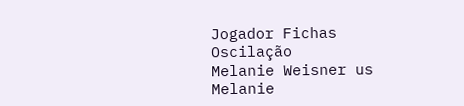Jogador Fichas Oscilação
Melanie Weisner us
Melanie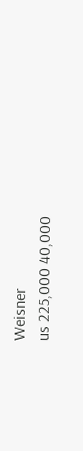Weisner
us 225,000 40,000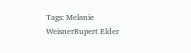Tags: Melanie WeisnerRupert Elder